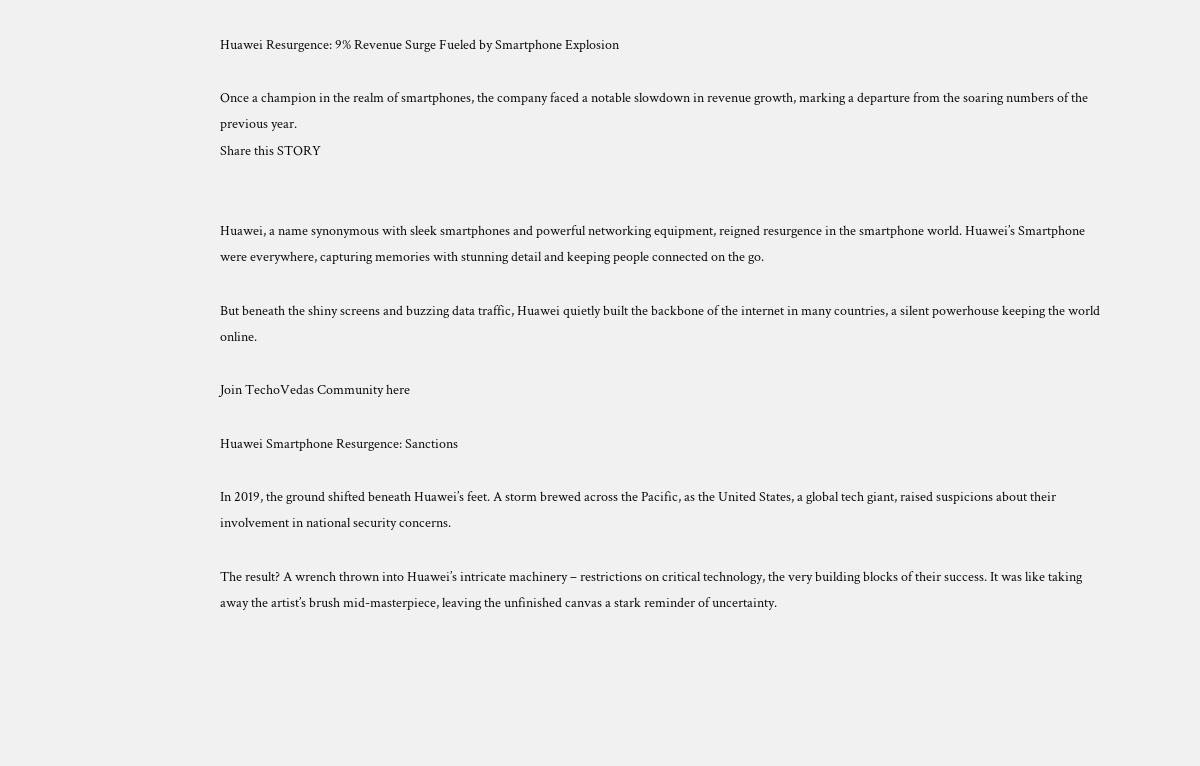Huawei Resurgence: 9% Revenue Surge Fueled by Smartphone Explosion

Once a champion in the realm of smartphones, the company faced a notable slowdown in revenue growth, marking a departure from the soaring numbers of the previous year.
Share this STORY


Huawei, a name synonymous with sleek smartphones and powerful networking equipment, reigned resurgence in the smartphone world. Huawei’s Smartphone were everywhere, capturing memories with stunning detail and keeping people connected on the go.

But beneath the shiny screens and buzzing data traffic, Huawei quietly built the backbone of the internet in many countries, a silent powerhouse keeping the world online.

Join TechoVedas Community here

Huawei Smartphone Resurgence: Sanctions

In 2019, the ground shifted beneath Huawei’s feet. A storm brewed across the Pacific, as the United States, a global tech giant, raised suspicions about their involvement in national security concerns.

The result? A wrench thrown into Huawei’s intricate machinery – restrictions on critical technology, the very building blocks of their success. It was like taking away the artist’s brush mid-masterpiece, leaving the unfinished canvas a stark reminder of uncertainty.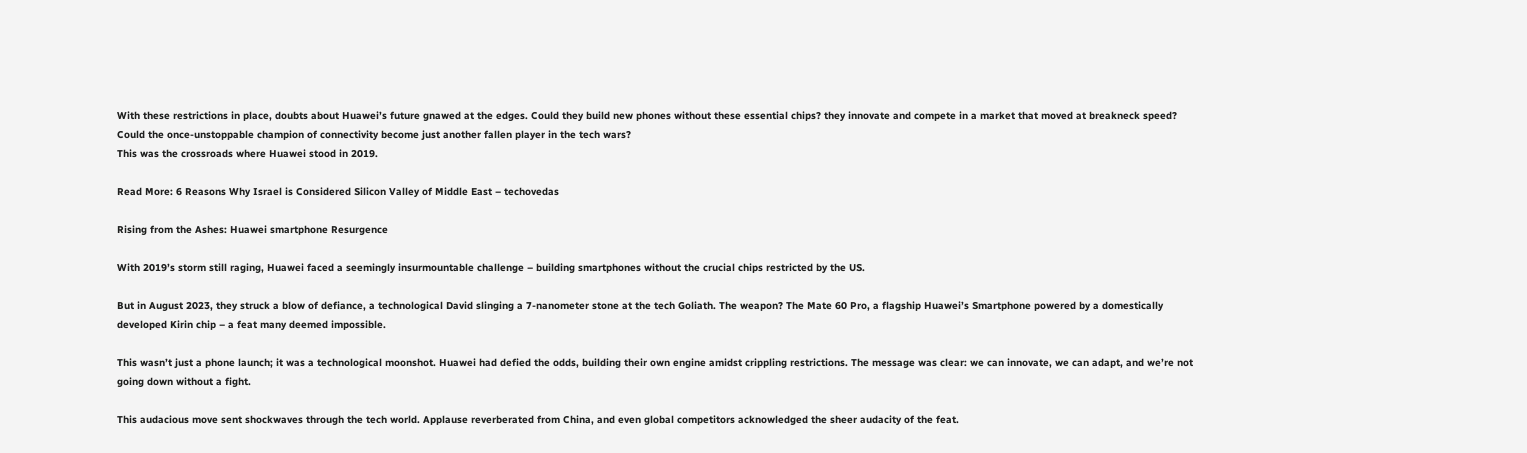With these restrictions in place, doubts about Huawei’s future gnawed at the edges. Could they build new phones without these essential chips? they innovate and compete in a market that moved at breakneck speed? Could the once-unstoppable champion of connectivity become just another fallen player in the tech wars?
This was the crossroads where Huawei stood in 2019.

Read More: 6 Reasons Why Israel is Considered Silicon Valley of Middle East – techovedas

Rising from the Ashes: Huawei smartphone Resurgence

With 2019’s storm still raging, Huawei faced a seemingly insurmountable challenge – building smartphones without the crucial chips restricted by the US.

But in August 2023, they struck a blow of defiance, a technological David slinging a 7-nanometer stone at the tech Goliath. The weapon? The Mate 60 Pro, a flagship Huawei’s Smartphone powered by a domestically developed Kirin chip – a feat many deemed impossible.

This wasn’t just a phone launch; it was a technological moonshot. Huawei had defied the odds, building their own engine amidst crippling restrictions. The message was clear: we can innovate, we can adapt, and we’re not going down without a fight.

This audacious move sent shockwaves through the tech world. Applause reverberated from China, and even global competitors acknowledged the sheer audacity of the feat.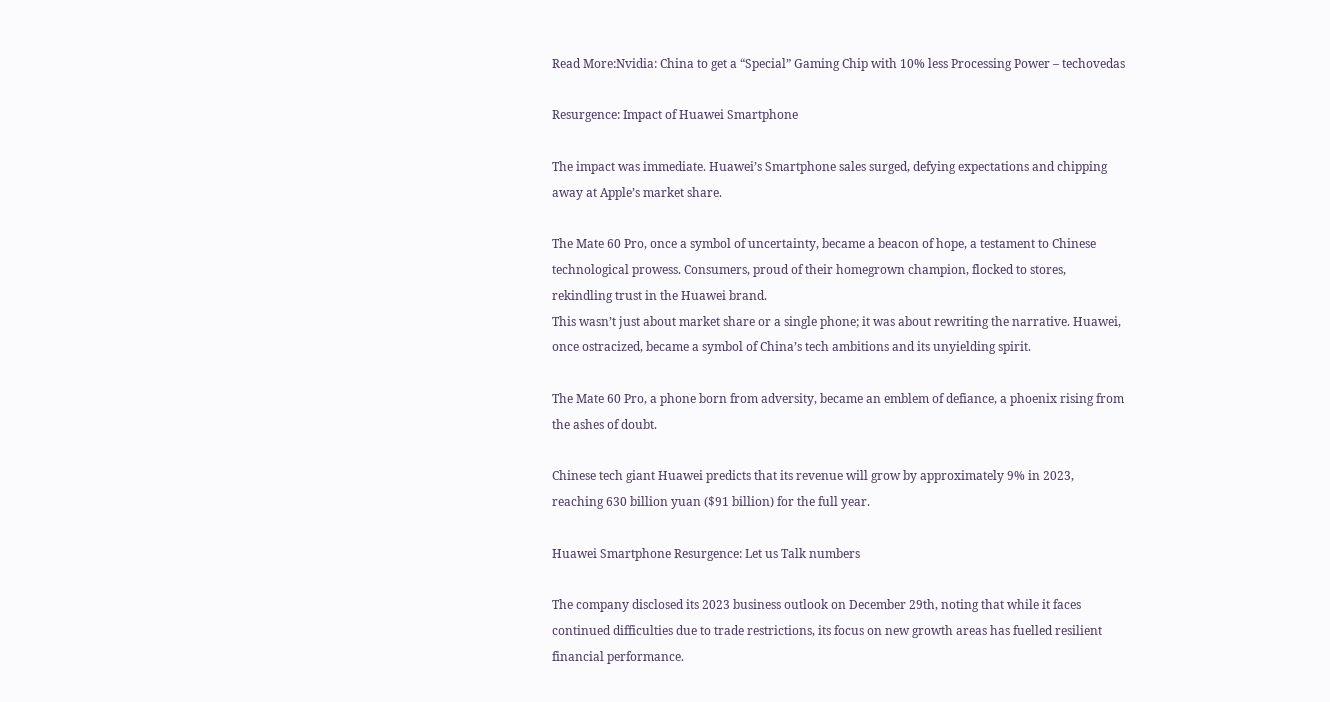Read More:Nvidia: China to get a “Special” Gaming Chip with 10% less Processing Power – techovedas

Resurgence: Impact of Huawei Smartphone

The impact was immediate. Huawei’s Smartphone sales surged, defying expectations and chipping away at Apple’s market share.

The Mate 60 Pro, once a symbol of uncertainty, became a beacon of hope, a testament to Chinese technological prowess. Consumers, proud of their homegrown champion, flocked to stores, rekindling trust in the Huawei brand.
This wasn’t just about market share or a single phone; it was about rewriting the narrative. Huawei, once ostracized, became a symbol of China’s tech ambitions and its unyielding spirit.

The Mate 60 Pro, a phone born from adversity, became an emblem of defiance, a phoenix rising from the ashes of doubt.

Chinese tech giant Huawei predicts that its revenue will grow by approximately 9% in 2023, reaching 630 billion yuan ($91 billion) for the full year.

Huawei Smartphone Resurgence: Let us Talk numbers

The company disclosed its 2023 business outlook on December 29th, noting that while it faces continued difficulties due to trade restrictions, its focus on new growth areas has fuelled resilient financial performance.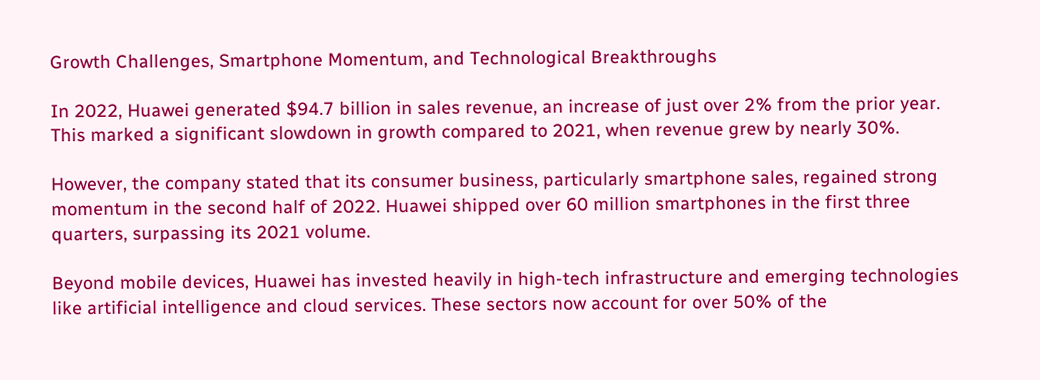Growth Challenges, Smartphone Momentum, and Technological Breakthroughs

In 2022, Huawei generated $94.7 billion in sales revenue, an increase of just over 2% from the prior year. This marked a significant slowdown in growth compared to 2021, when revenue grew by nearly 30%.

However, the company stated that its consumer business, particularly smartphone sales, regained strong momentum in the second half of 2022. Huawei shipped over 60 million smartphones in the first three quarters, surpassing its 2021 volume.

Beyond mobile devices, Huawei has invested heavily in high-tech infrastructure and emerging technologies like artificial intelligence and cloud services. These sectors now account for over 50% of the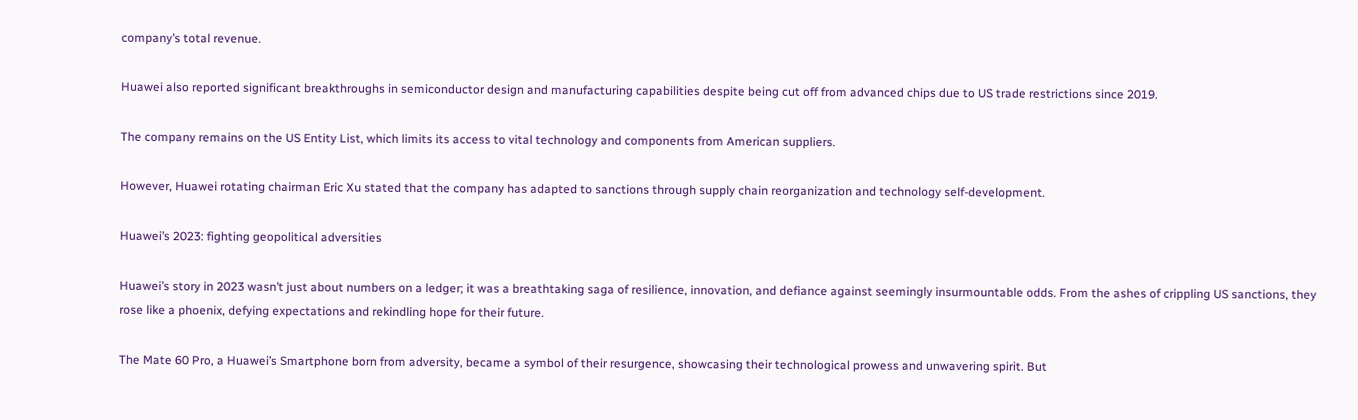company’s total revenue.

Huawei also reported significant breakthroughs in semiconductor design and manufacturing capabilities despite being cut off from advanced chips due to US trade restrictions since 2019.

The company remains on the US Entity List, which limits its access to vital technology and components from American suppliers.

However, Huawei rotating chairman Eric Xu stated that the company has adapted to sanctions through supply chain reorganization and technology self-development.

Huawei’s 2023: fighting geopolitical adversities

Huawei’s story in 2023 wasn’t just about numbers on a ledger; it was a breathtaking saga of resilience, innovation, and defiance against seemingly insurmountable odds. From the ashes of crippling US sanctions, they rose like a phoenix, defying expectations and rekindling hope for their future.

The Mate 60 Pro, a Huawei’s Smartphone born from adversity, became a symbol of their resurgence, showcasing their technological prowess and unwavering spirit. But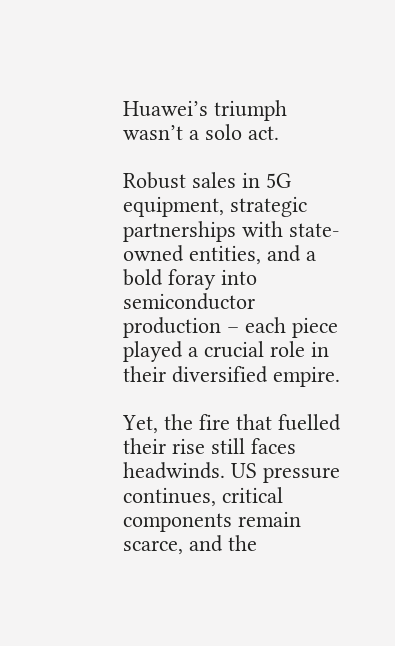Huawei’s triumph wasn’t a solo act.

Robust sales in 5G equipment, strategic partnerships with state-owned entities, and a bold foray into semiconductor production – each piece played a crucial role in their diversified empire.

Yet, the fire that fuelled their rise still faces headwinds. US pressure continues, critical components remain scarce, and the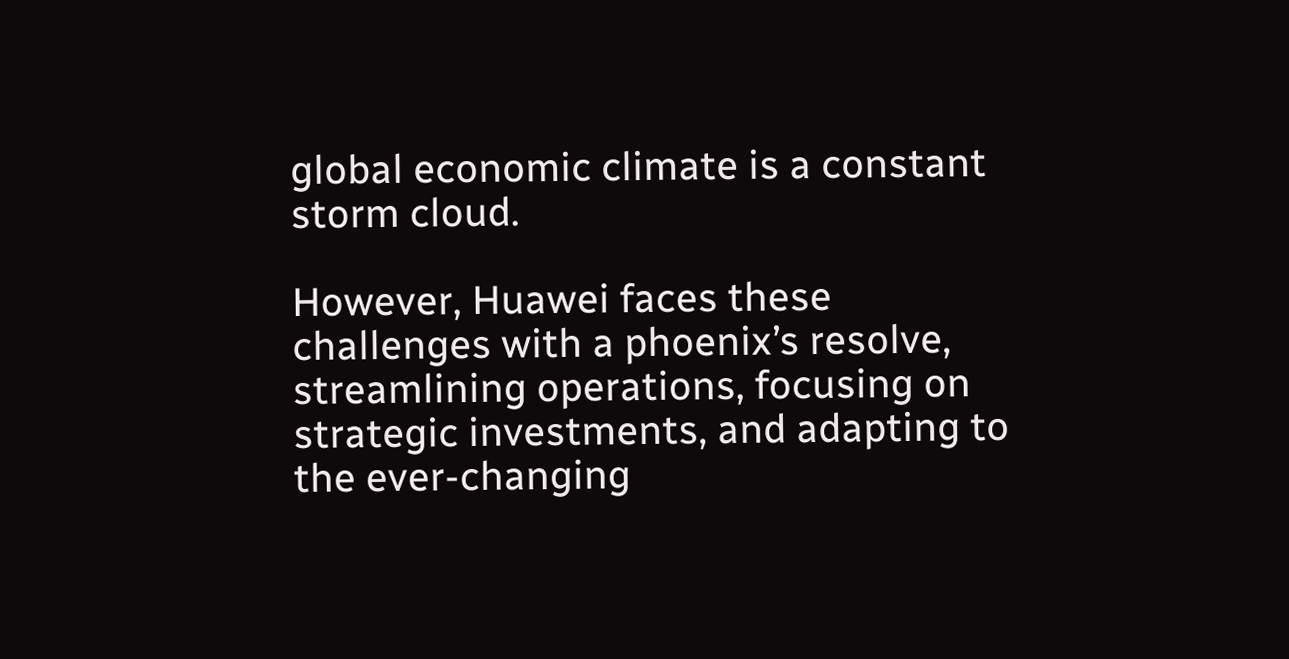global economic climate is a constant storm cloud.

However, Huawei faces these challenges with a phoenix’s resolve, streamlining operations, focusing on strategic investments, and adapting to the ever-changing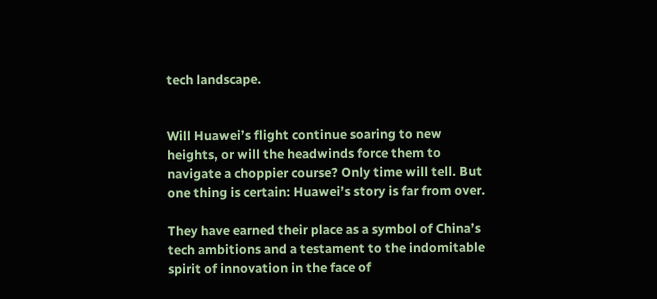tech landscape.


Will Huawei’s flight continue soaring to new heights, or will the headwinds force them to navigate a choppier course? Only time will tell. But one thing is certain: Huawei’s story is far from over.

They have earned their place as a symbol of China’s tech ambitions and a testament to the indomitable spirit of innovation in the face of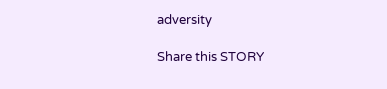adversity

Share this STORY